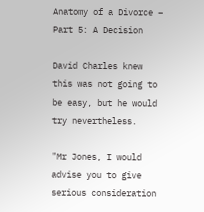Anatomy of a Divorce – Part 5: A Decision

David Charles knew this was not going to be easy, but he would try nevertheless.

"Mr Jones, I would advise you to give serious consideration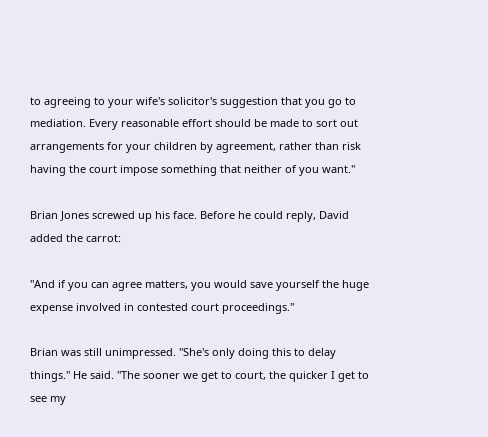to agreeing to your wife's solicitor's suggestion that you go to mediation. Every reasonable effort should be made to sort out arrangements for your children by agreement, rather than risk having the court impose something that neither of you want."

Brian Jones screwed up his face. Before he could reply, David added the carrot:

"And if you can agree matters, you would save yourself the huge expense involved in contested court proceedings."

Brian was still unimpressed. "She's only doing this to delay things." He said. "The sooner we get to court, the quicker I get to see my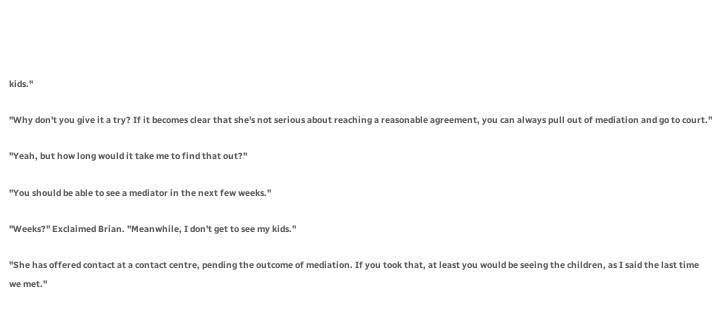kids."

"Why don't you give it a try? If it becomes clear that she's not serious about reaching a reasonable agreement, you can always pull out of mediation and go to court."

"Yeah, but how long would it take me to find that out?"

"You should be able to see a mediator in the next few weeks."

"Weeks?" Exclaimed Brian. "Meanwhile, I don't get to see my kids."

"She has offered contact at a contact centre, pending the outcome of mediation. If you took that, at least you would be seeing the children, as I said the last time we met."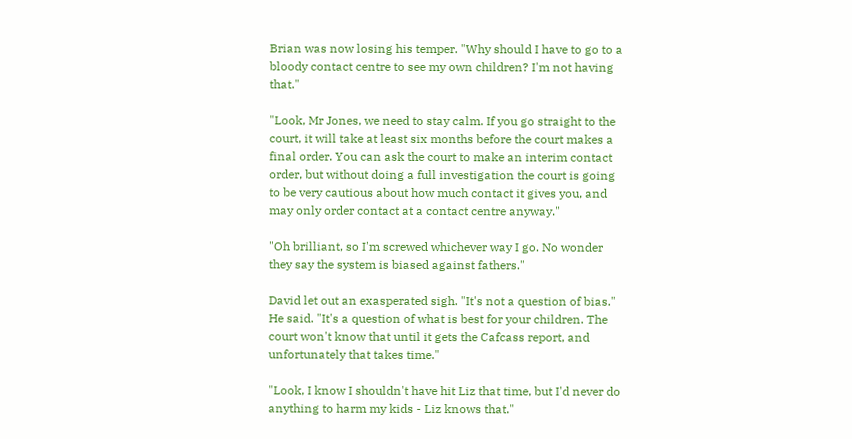Brian was now losing his temper. "Why should I have to go to a bloody contact centre to see my own children? I'm not having that."

"Look, Mr Jones, we need to stay calm. If you go straight to the court, it will take at least six months before the court makes a final order. You can ask the court to make an interim contact order, but without doing a full investigation the court is going to be very cautious about how much contact it gives you, and may only order contact at a contact centre anyway."

"Oh brilliant, so I'm screwed whichever way I go. No wonder they say the system is biased against fathers."

David let out an exasperated sigh. "It's not a question of bias." He said. "It's a question of what is best for your children. The court won't know that until it gets the Cafcass report, and unfortunately that takes time."

"Look, I know I shouldn't have hit Liz that time, but I'd never do anything to harm my kids - Liz knows that."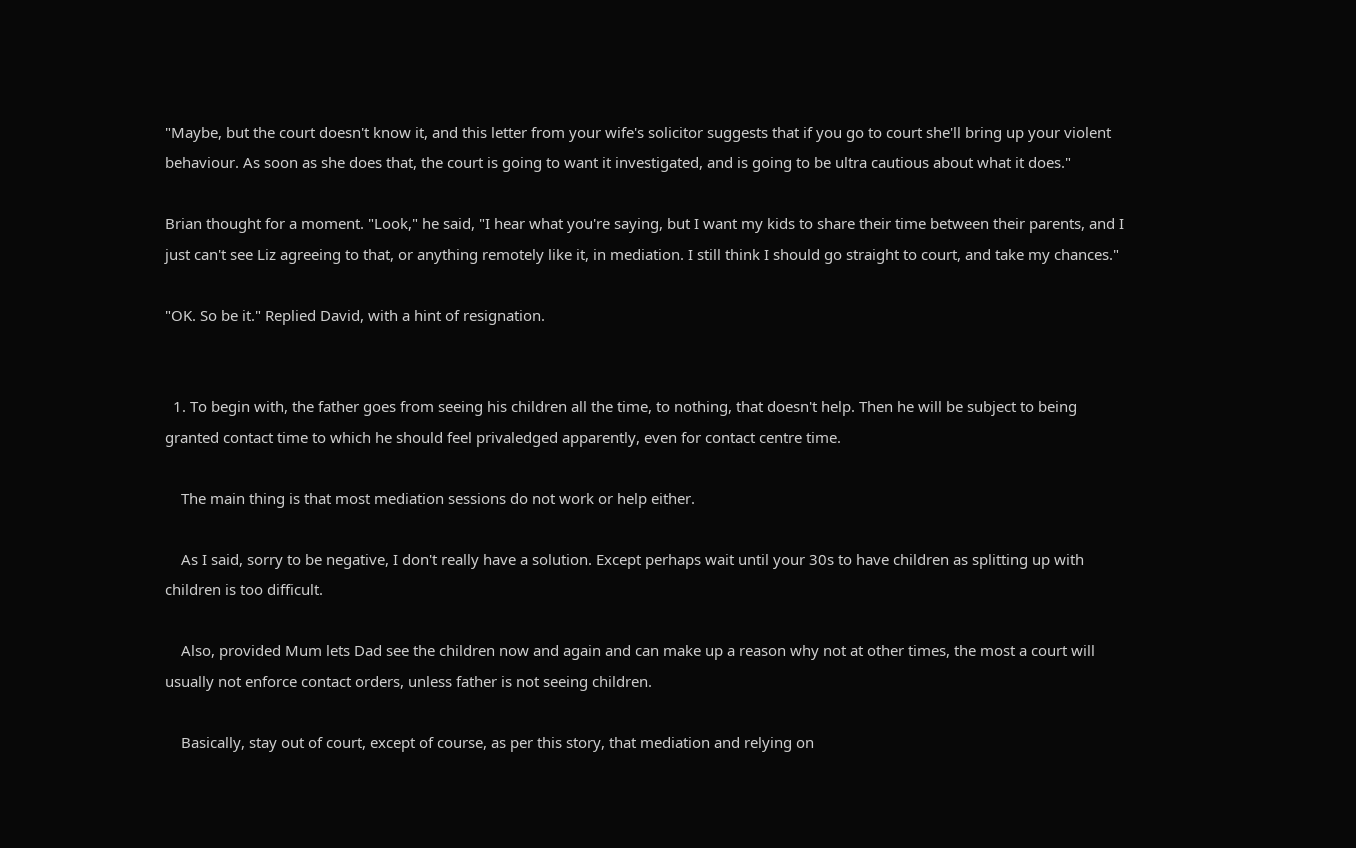"Maybe, but the court doesn't know it, and this letter from your wife's solicitor suggests that if you go to court she'll bring up your violent behaviour. As soon as she does that, the court is going to want it investigated, and is going to be ultra cautious about what it does."

Brian thought for a moment. "Look," he said, "I hear what you're saying, but I want my kids to share their time between their parents, and I just can't see Liz agreeing to that, or anything remotely like it, in mediation. I still think I should go straight to court, and take my chances."

"OK. So be it." Replied David, with a hint of resignation.


  1. To begin with, the father goes from seeing his children all the time, to nothing, that doesn't help. Then he will be subject to being granted contact time to which he should feel privaledged apparently, even for contact centre time.

    The main thing is that most mediation sessions do not work or help either.

    As I said, sorry to be negative, I don't really have a solution. Except perhaps wait until your 30s to have children as splitting up with children is too difficult.

    Also, provided Mum lets Dad see the children now and again and can make up a reason why not at other times, the most a court will usually not enforce contact orders, unless father is not seeing children.

    Basically, stay out of court, except of course, as per this story, that mediation and relying on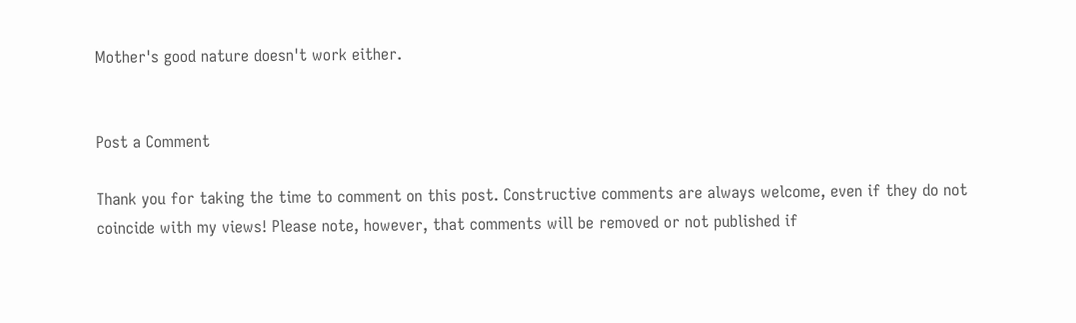Mother's good nature doesn't work either.


Post a Comment

Thank you for taking the time to comment on this post. Constructive comments are always welcome, even if they do not coincide with my views! Please note, however, that comments will be removed or not published if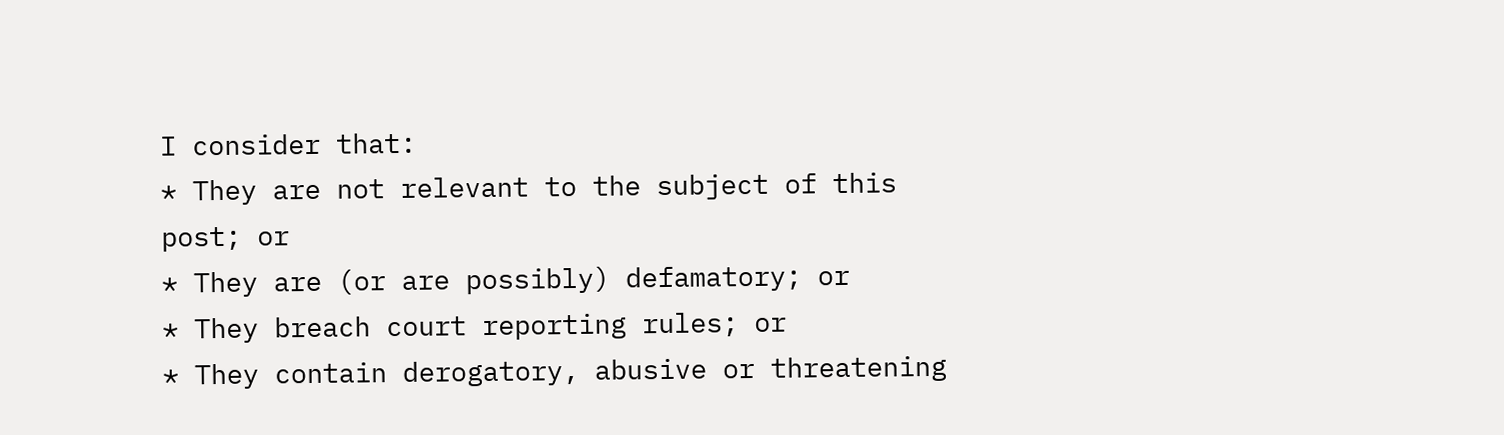I consider that:
* They are not relevant to the subject of this post; or
* They are (or are possibly) defamatory; or
* They breach court reporting rules; or
* They contain derogatory, abusive or threatening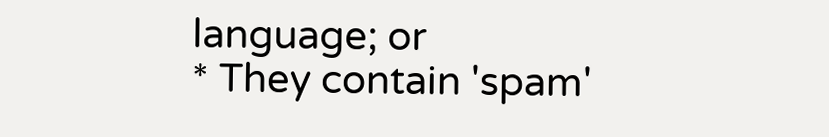language; or
* They contain 'spam'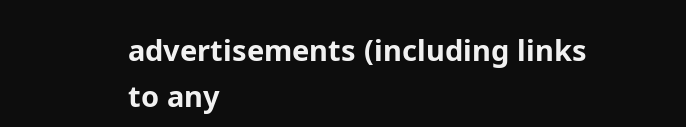advertisements (including links to any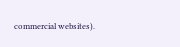commercial websites).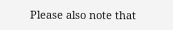Please also note that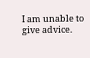I am unable to give advice.